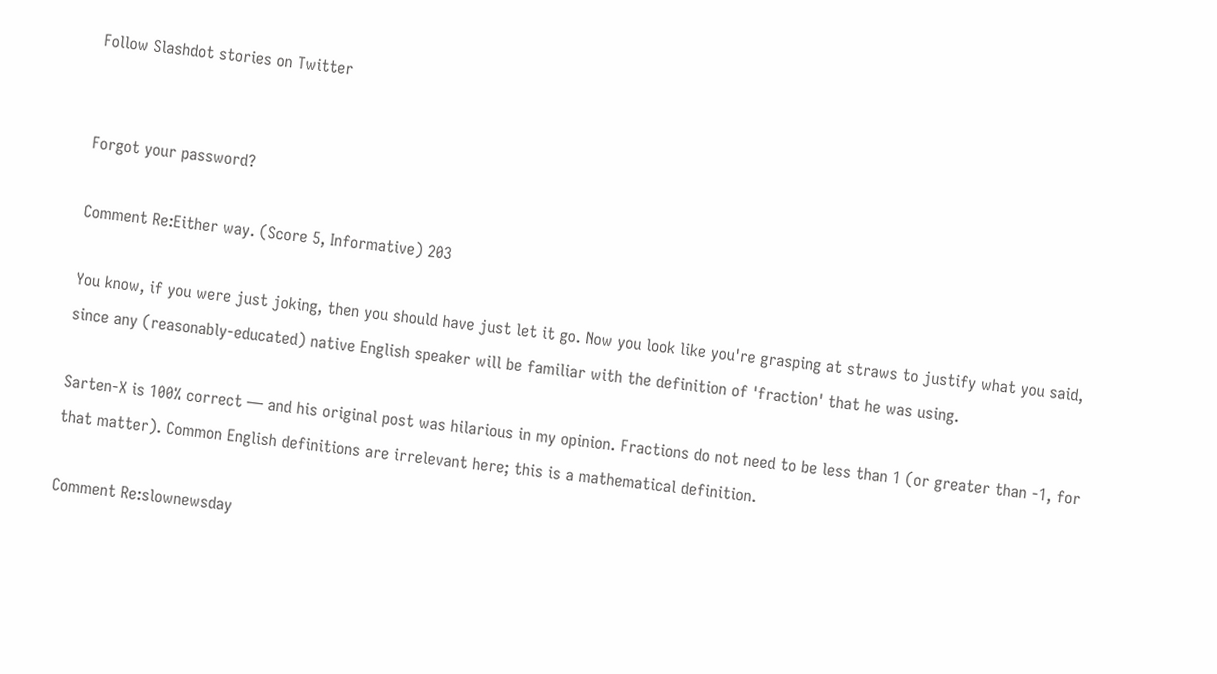Follow Slashdot stories on Twitter


Forgot your password?

Comment Re:Either way. (Score 5, Informative) 203

You know, if you were just joking, then you should have just let it go. Now you look like you're grasping at straws to justify what you said, since any (reasonably-educated) native English speaker will be familiar with the definition of 'fraction' that he was using.

Sarten-X is 100% correct — and his original post was hilarious in my opinion. Fractions do not need to be less than 1 (or greater than -1, for that matter). Common English definitions are irrelevant here; this is a mathematical definition.

Comment Re:slownewsday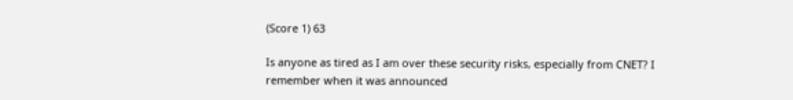(Score 1) 63

Is anyone as tired as I am over these security risks, especially from CNET? I remember when it was announced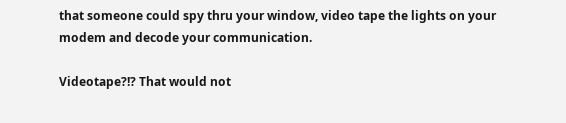that someone could spy thru your window, video tape the lights on your modem and decode your communication.

Videotape?!? That would not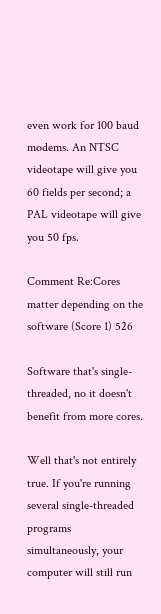even work for 100 baud modems. An NTSC videotape will give you 60 fields per second; a PAL videotape will give you 50 fps.

Comment Re:Cores matter depending on the software (Score 1) 526

Software that's single-threaded, no it doesn't benefit from more cores.

Well that's not entirely true. If you're running several single-threaded programs simultaneously, your computer will still run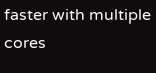faster with multiple cores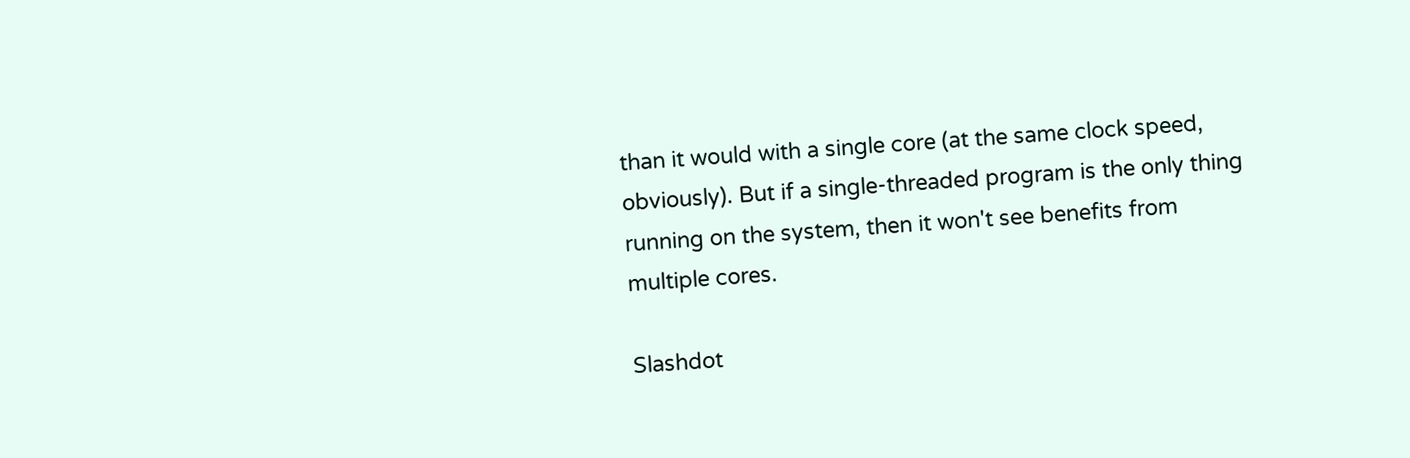than it would with a single core (at the same clock speed, obviously). But if a single-threaded program is the only thing running on the system, then it won't see benefits from multiple cores.

Slashdot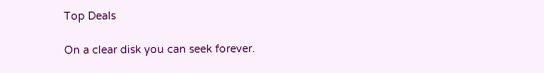Top Deals

On a clear disk you can seek forever.